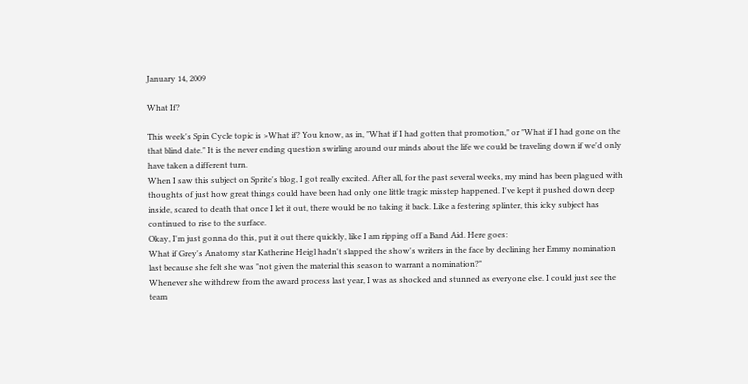January 14, 2009

What If?

This week's Spin Cycle topic is >What if? You know, as in, "What if I had gotten that promotion," or "What if I had gone on the that blind date." It is the never ending question swirling around our minds about the life we could be traveling down if we'd only have taken a different turn.
When I saw this subject on Sprite's blog, I got really excited. After all, for the past several weeks, my mind has been plagued with thoughts of just how great things could have been had only one little tragic misstep happened. I've kept it pushed down deep inside, scared to death that once I let it out, there would be no taking it back. Like a festering splinter, this icky subject has continued to rise to the surface.
Okay, I'm just gonna do this, put it out there quickly, like I am ripping off a Band Aid. Here goes:
What if Grey's Anatomy star Katherine Heigl hadn't slapped the show's writers in the face by declining her Emmy nomination last because she felt she was "not given the material this season to warrant a nomination?"
Whenever she withdrew from the award process last year, I was as shocked and stunned as everyone else. I could just see the team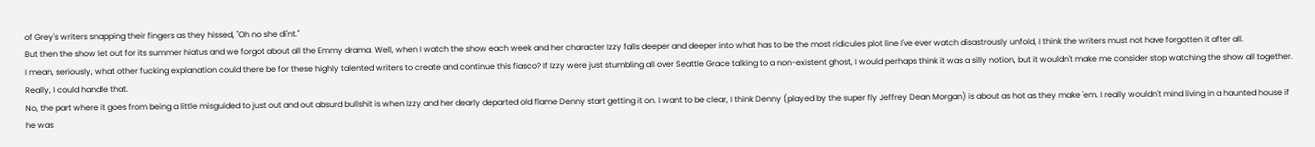of Grey's writers snapping their fingers as they hissed, "Oh no she di'nt."
But then the show let out for its summer hiatus and we forgot about all the Emmy drama. Well, when I watch the show each week and her character Izzy falls deeper and deeper into what has to be the most ridicules plot line I've ever watch disastrously unfold, I think the writers must not have forgotten it after all.
I mean, seriously, what other fucking explanation could there be for these highly talented writers to create and continue this fiasco? If Izzy were just stumbling all over Seattle Grace talking to a non-existent ghost, I would perhaps think it was a silly notion, but it wouldn't make me consider stop watching the show all together. Really, I could handle that.
No, the part where it goes from being a little misguided to just out and out absurd bullshit is when Izzy and her dearly departed old flame Denny start getting it on. I want to be clear, I think Denny (played by the super fly Jeffrey Dean Morgan) is about as hot as they make 'em. I really wouldn't mind living in a haunted house if he was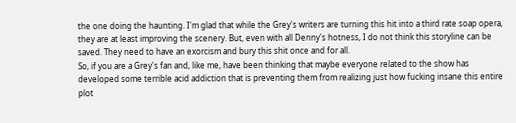the one doing the haunting. I'm glad that while the Grey's writers are turning this hit into a third rate soap opera, they are at least improving the scenery. But, even with all Denny's hotness, I do not think this storyline can be saved. They need to have an exorcism and bury this shit once and for all.
So, if you are a Grey's fan and, like me, have been thinking that maybe everyone related to the show has developed some terrible acid addiction that is preventing them from realizing just how fucking insane this entire plot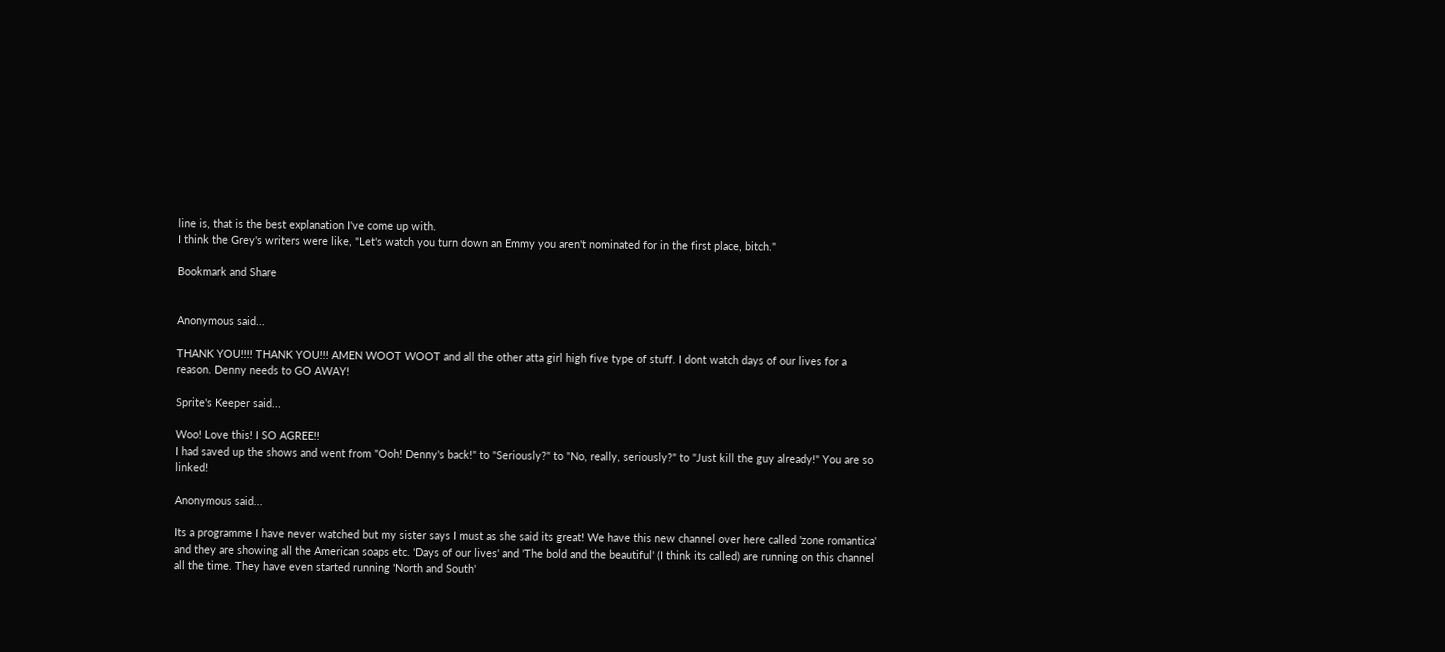line is, that is the best explanation I've come up with.
I think the Grey's writers were like, "Let's watch you turn down an Emmy you aren't nominated for in the first place, bitch."

Bookmark and Share


Anonymous said...

THANK YOU!!!! THANK YOU!!! AMEN WOOT WOOT and all the other atta girl high five type of stuff. I dont watch days of our lives for a reason. Denny needs to GO AWAY!

Sprite's Keeper said...

Woo! Love this! I SO AGREE!!
I had saved up the shows and went from "Ooh! Denny's back!" to "Seriously?" to "No, really, seriously?" to "Just kill the guy already!" You are so linked!

Anonymous said...

Its a programme I have never watched but my sister says I must as she said its great! We have this new channel over here called 'zone romantica' and they are showing all the American soaps etc. 'Days of our lives' and 'The bold and the beautiful' (I think its called) are running on this channel all the time. They have even started running 'North and South'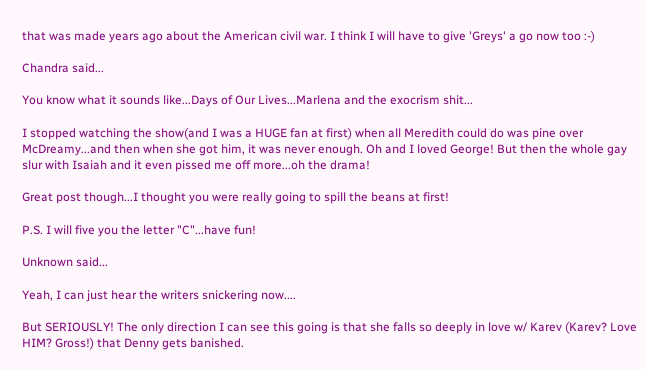that was made years ago about the American civil war. I think I will have to give 'Greys' a go now too :-)

Chandra said...

You know what it sounds like...Days of Our Lives...Marlena and the exocrism shit...

I stopped watching the show(and I was a HUGE fan at first) when all Meredith could do was pine over McDreamy...and then when she got him, it was never enough. Oh and I loved George! But then the whole gay slur with Isaiah and it even pissed me off more...oh the drama!

Great post though...I thought you were really going to spill the beans at first!

P.S. I will five you the letter "C"...have fun!

Unknown said...

Yeah, I can just hear the writers snickering now....

But SERIOUSLY! The only direction I can see this going is that she falls so deeply in love w/ Karev (Karev? Love HIM? Gross!) that Denny gets banished.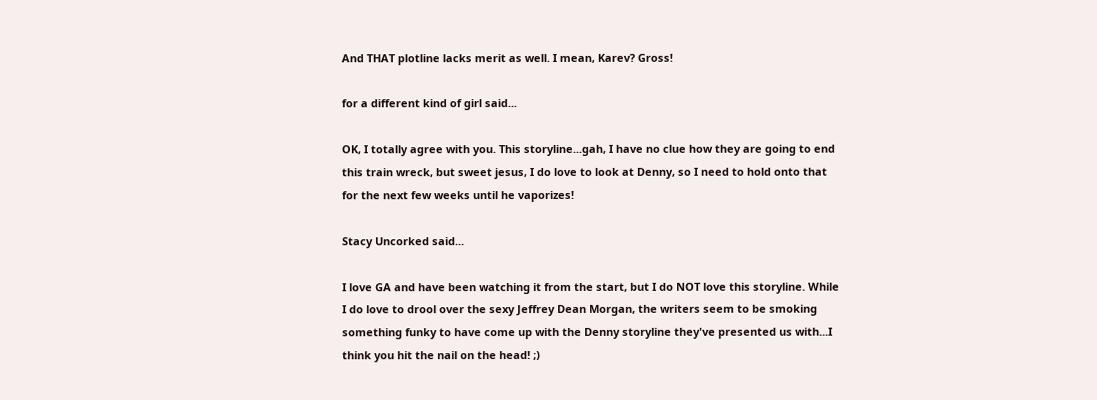And THAT plotline lacks merit as well. I mean, Karev? Gross!

for a different kind of girl said...

OK, I totally agree with you. This storyline...gah, I have no clue how they are going to end this train wreck, but sweet jesus, I do love to look at Denny, so I need to hold onto that for the next few weeks until he vaporizes!

Stacy Uncorked said...

I love GA and have been watching it from the start, but I do NOT love this storyline. While I do love to drool over the sexy Jeffrey Dean Morgan, the writers seem to be smoking something funky to have come up with the Denny storyline they've presented us with...I think you hit the nail on the head! ;)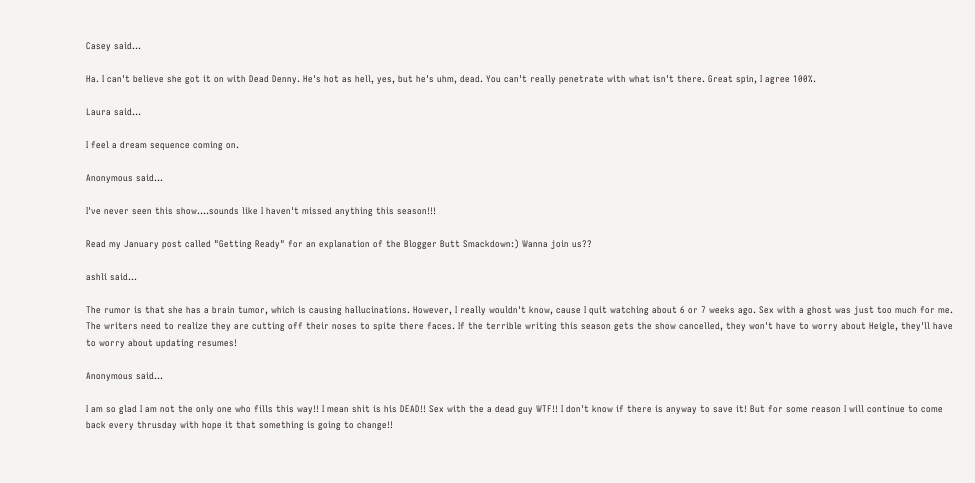Casey said...

Ha. I can't believe she got it on with Dead Denny. He's hot as hell, yes, but he's uhm, dead. You can't really penetrate with what isn't there. Great spin, I agree 100%.

Laura said...

I feel a dream sequence coming on.

Anonymous said...

I've never seen this show....sounds like I haven't missed anything this season!!!

Read my January post called "Getting Ready" for an explanation of the Blogger Butt Smackdown:) Wanna join us??

ashli said...

The rumor is that she has a brain tumor, which is causing hallucinations. However, I really wouldn't know, cause I quit watching about 6 or 7 weeks ago. Sex with a ghost was just too much for me. The writers need to realize they are cutting off their noses to spite there faces. If the terrible writing this season gets the show cancelled, they won't have to worry about Heigle, they'll have to worry about updating resumes!

Anonymous said...

I am so glad I am not the only one who fills this way!! I mean shit is his DEAD!! Sex with the a dead guy WTF!! I don't know if there is anyway to save it! But for some reason I will continue to come back every thrusday with hope it that something is going to change!!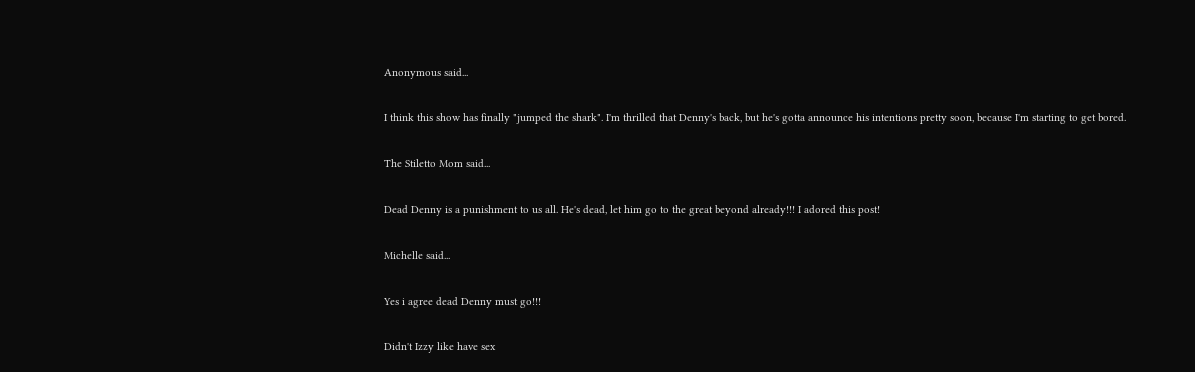Anonymous said...

I think this show has finally "jumped the shark". I'm thrilled that Denny's back, but he's gotta announce his intentions pretty soon, because I'm starting to get bored.

The Stiletto Mom said...

Dead Denny is a punishment to us all. He's dead, let him go to the great beyond already!!! I adored this post!

Michelle said...

Yes i agree dead Denny must go!!!

Didn't Izzy like have sex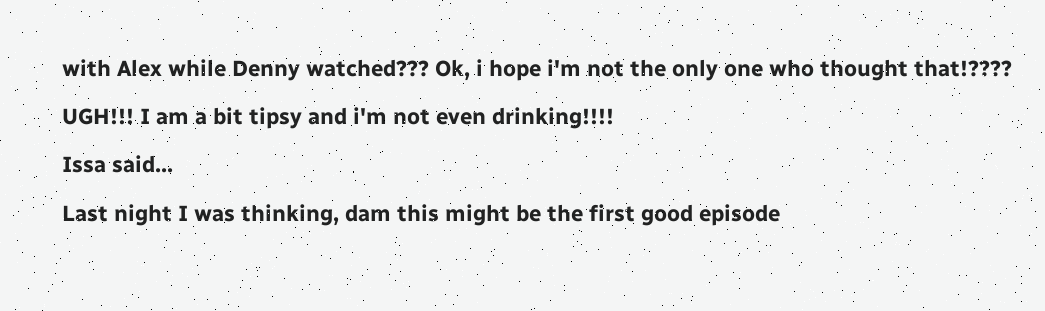with Alex while Denny watched??? Ok, i hope i'm not the only one who thought that!????

UGH!!! I am a bit tipsy and i'm not even drinking!!!!

Issa said...

Last night I was thinking, dam this might be the first good episode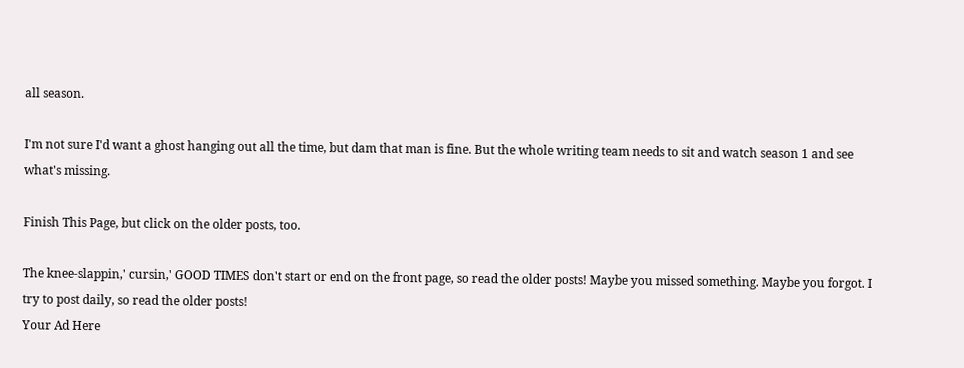all season.

I'm not sure I'd want a ghost hanging out all the time, but dam that man is fine. But the whole writing team needs to sit and watch season 1 and see what's missing.

Finish This Page, but click on the older posts, too.

The knee-slappin,' cursin,' GOOD TIMES don't start or end on the front page, so read the older posts! Maybe you missed something. Maybe you forgot. I try to post daily, so read the older posts!
Your Ad Here